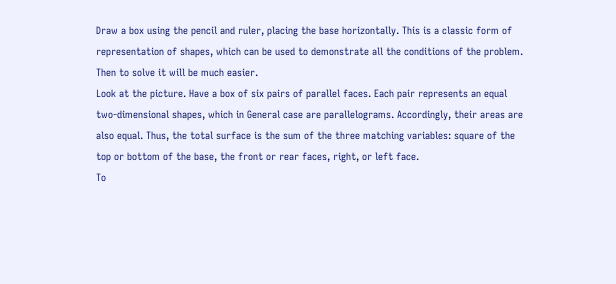Draw a box using the pencil and ruler, placing the base horizontally. This is a classic form of representation of shapes, which can be used to demonstrate all the conditions of the problem. Then to solve it will be much easier.
Look at the picture. Have a box of six pairs of parallel faces. Each pair represents an equal two-dimensional shapes, which in General case are parallelograms. Accordingly, their areas are also equal. Thus, the total surface is the sum of the three matching variables: square of the top or bottom of the base, the front or rear faces, right, or left face.
To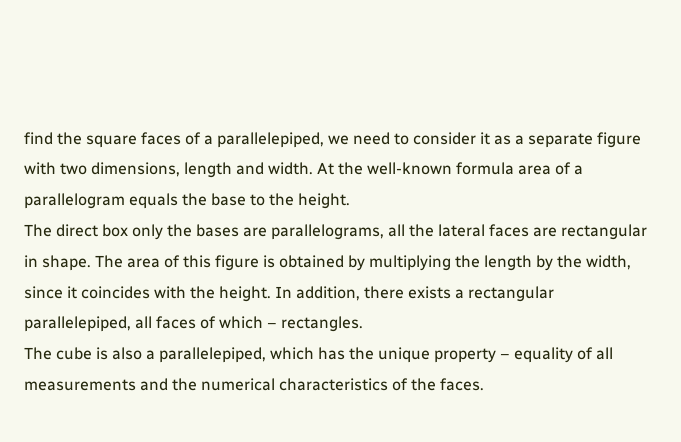find the square faces of a parallelepiped, we need to consider it as a separate figure with two dimensions, length and width. At the well-known formula area of a parallelogram equals the base to the height.
The direct box only the bases are parallelograms, all the lateral faces are rectangular in shape. The area of this figure is obtained by multiplying the length by the width, since it coincides with the height. In addition, there exists a rectangular parallelepiped, all faces of which – rectangles.
The cube is also a parallelepiped, which has the unique property – equality of all measurements and the numerical characteristics of the faces.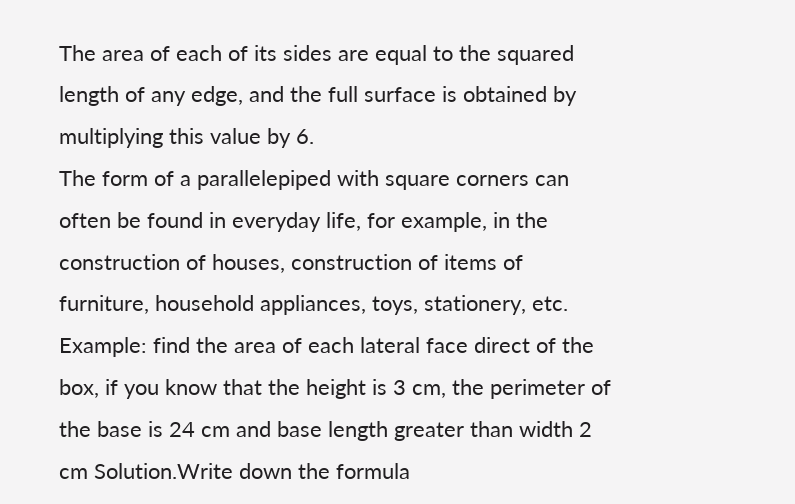The area of each of its sides are equal to the squared length of any edge, and the full surface is obtained by multiplying this value by 6.
The form of a parallelepiped with square corners can often be found in everyday life, for example, in the construction of houses, construction of items of furniture, household appliances, toys, stationery, etc.
Example: find the area of each lateral face direct of the box, if you know that the height is 3 cm, the perimeter of the base is 24 cm and base length greater than width 2 cm Solution.Write down the formula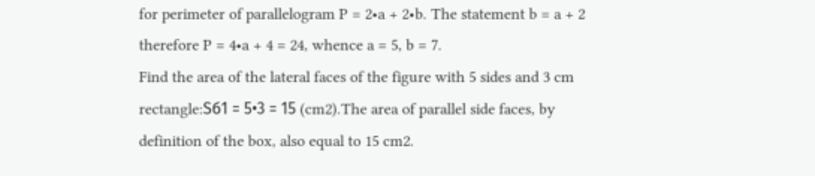for perimeter of parallelogram P = 2•a + 2•b. The statement b = a + 2 therefore P = 4•a + 4 = 24, whence a = 5, b = 7.
Find the area of the lateral faces of the figure with 5 sides and 3 cm rectangle:Ѕб1 = 5•3 = 15 (cm2).The area of parallel side faces, by definition of the box, also equal to 15 cm2.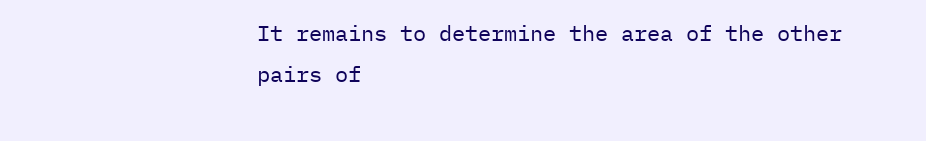It remains to determine the area of the other pairs of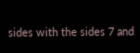sides with the sides 7 and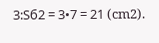3:Ѕб2 = 3•7 = 21 (cm2).